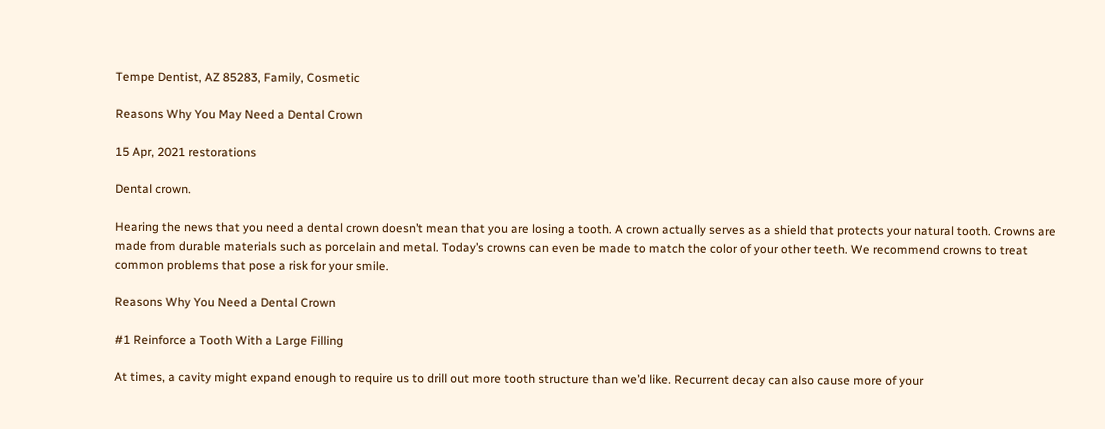Tempe Dentist, AZ 85283, Family, Cosmetic

Reasons Why You May Need a Dental Crown

15 Apr, 2021 restorations

Dental crown.

Hearing the news that you need a dental crown doesn’t mean that you are losing a tooth. A crown actually serves as a shield that protects your natural tooth. Crowns are made from durable materials such as porcelain and metal. Today’s crowns can even be made to match the color of your other teeth. We recommend crowns to treat common problems that pose a risk for your smile.

Reasons Why You Need a Dental Crown

#1 Reinforce a Tooth With a Large Filling

At times, a cavity might expand enough to require us to drill out more tooth structure than we’d like. Recurrent decay can also cause more of your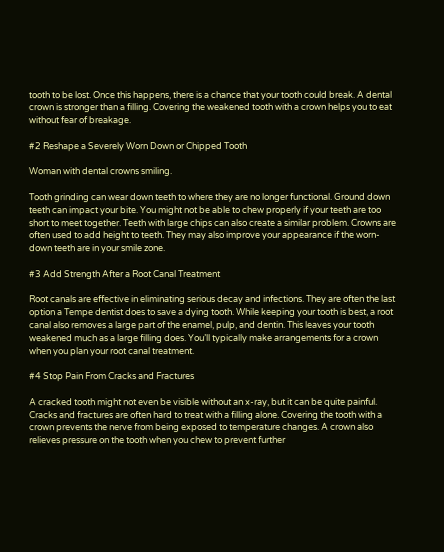tooth to be lost. Once this happens, there is a chance that your tooth could break. A dental crown is stronger than a filling. Covering the weakened tooth with a crown helps you to eat without fear of breakage.

#2 Reshape a Severely Worn Down or Chipped Tooth

Woman with dental crowns smiling.

Tooth grinding can wear down teeth to where they are no longer functional. Ground down teeth can impact your bite. You might not be able to chew properly if your teeth are too short to meet together. Teeth with large chips can also create a similar problem. Crowns are often used to add height to teeth. They may also improve your appearance if the worn-down teeth are in your smile zone.

#3 Add Strength After a Root Canal Treatment

Root canals are effective in eliminating serious decay and infections. They are often the last option a Tempe dentist does to save a dying tooth. While keeping your tooth is best, a root canal also removes a large part of the enamel, pulp, and dentin. This leaves your tooth weakened much as a large filling does. You’ll typically make arrangements for a crown when you plan your root canal treatment.

#4 Stop Pain From Cracks and Fractures

A cracked tooth might not even be visible without an x-ray, but it can be quite painful. Cracks and fractures are often hard to treat with a filling alone. Covering the tooth with a crown prevents the nerve from being exposed to temperature changes. A crown also relieves pressure on the tooth when you chew to prevent further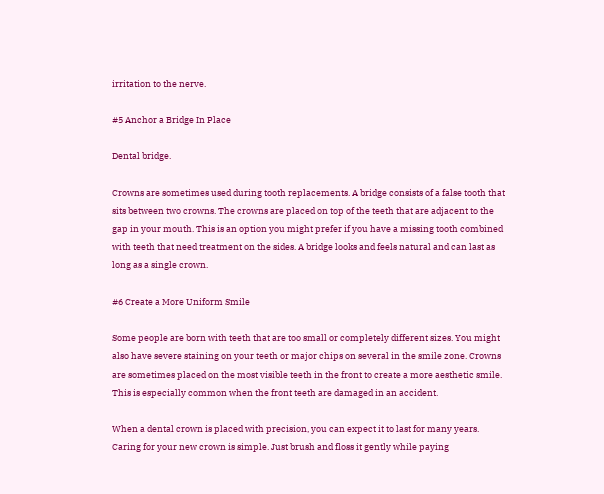irritation to the nerve.

#5 Anchor a Bridge In Place

Dental bridge.

Crowns are sometimes used during tooth replacements. A bridge consists of a false tooth that sits between two crowns. The crowns are placed on top of the teeth that are adjacent to the gap in your mouth. This is an option you might prefer if you have a missing tooth combined with teeth that need treatment on the sides. A bridge looks and feels natural and can last as long as a single crown.

#6 Create a More Uniform Smile

Some people are born with teeth that are too small or completely different sizes. You might also have severe staining on your teeth or major chips on several in the smile zone. Crowns are sometimes placed on the most visible teeth in the front to create a more aesthetic smile. This is especially common when the front teeth are damaged in an accident.

When a dental crown is placed with precision, you can expect it to last for many years. Caring for your new crown is simple. Just brush and floss it gently while paying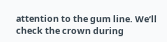attention to the gum line. We’ll check the crown during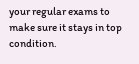your regular exams to make sure it stays in top condition.